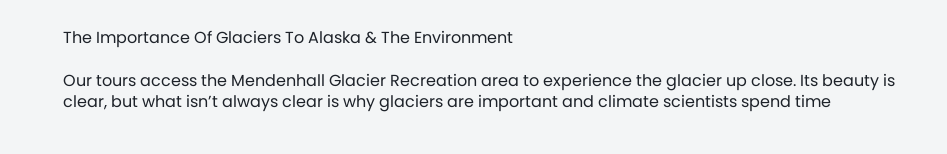The Importance Of Glaciers To Alaska & The Environment

Our tours access the Mendenhall Glacier Recreation area to experience the glacier up close. Its beauty is clear, but what isn’t always clear is why glaciers are important and climate scientists spend time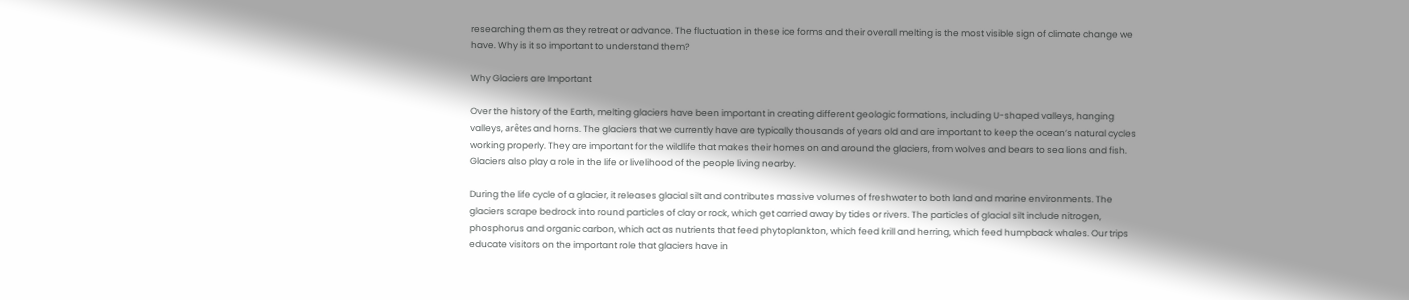researching them as they retreat or advance. The fluctuation in these ice forms and their overall melting is the most visible sign of climate change we have. Why is it so important to understand them?

Why Glaciers are Important

Over the history of the Earth, melting glaciers have been important in creating different geologic formations, including U-shaped valleys, hanging valleys, arêtes and horns. The glaciers that we currently have are typically thousands of years old and are important to keep the ocean’s natural cycles working properly. They are important for the wildlife that makes their homes on and around the glaciers, from wolves and bears to sea lions and fish. Glaciers also play a role in the life or livelihood of the people living nearby.

During the life cycle of a glacier, it releases glacial silt and contributes massive volumes of freshwater to both land and marine environments. The glaciers scrape bedrock into round particles of clay or rock, which get carried away by tides or rivers. The particles of glacial silt include nitrogen, phosphorus and organic carbon, which act as nutrients that feed phytoplankton, which feed krill and herring, which feed humpback whales. Our trips educate visitors on the important role that glaciers have in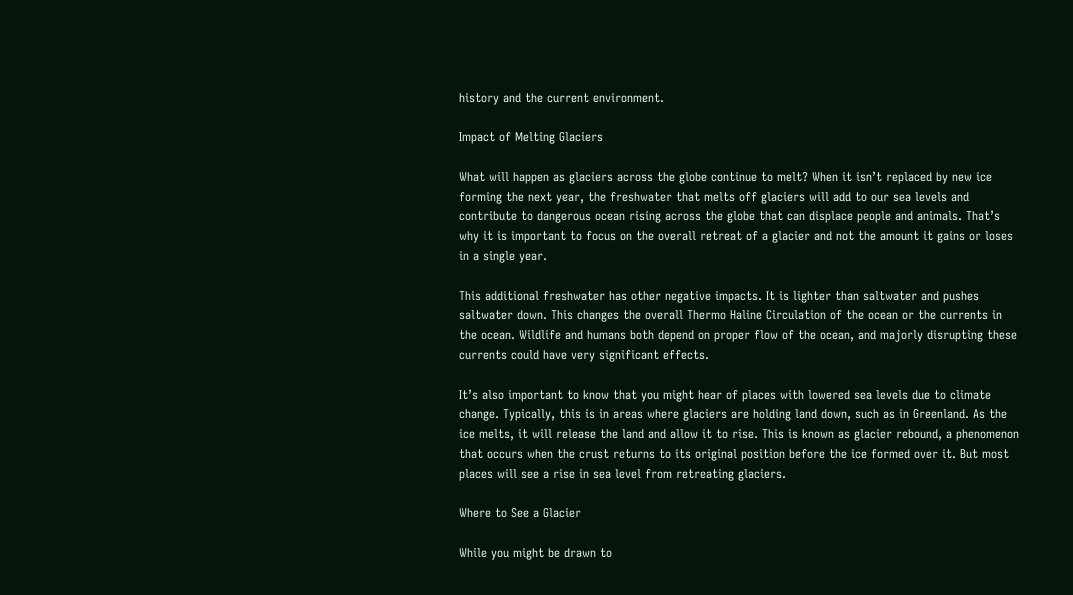history and the current environment.

Impact of Melting Glaciers

What will happen as glaciers across the globe continue to melt? When it isn’t replaced by new ice forming the next year, the freshwater that melts off glaciers will add to our sea levels and contribute to dangerous ocean rising across the globe that can displace people and animals. That’s why it is important to focus on the overall retreat of a glacier and not the amount it gains or loses in a single year.

This additional freshwater has other negative impacts. It is lighter than saltwater and pushes saltwater down. This changes the overall Thermo Haline Circulation of the ocean or the currents in the ocean. Wildlife and humans both depend on proper flow of the ocean, and majorly disrupting these currents could have very significant effects.

It’s also important to know that you might hear of places with lowered sea levels due to climate change. Typically, this is in areas where glaciers are holding land down, such as in Greenland. As the ice melts, it will release the land and allow it to rise. This is known as glacier rebound, a phenomenon that occurs when the crust returns to its original position before the ice formed over it. But most places will see a rise in sea level from retreating glaciers.

Where to See a Glacier

While you might be drawn to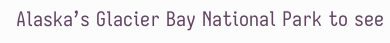Alaska’s Glacier Bay National Park to see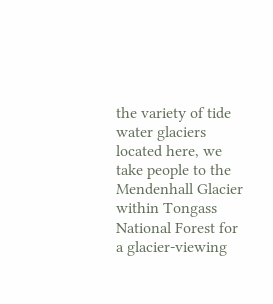the variety of tide water glaciers located here, we take people to the Mendenhall Glacier within Tongass National Forest for a glacier-viewing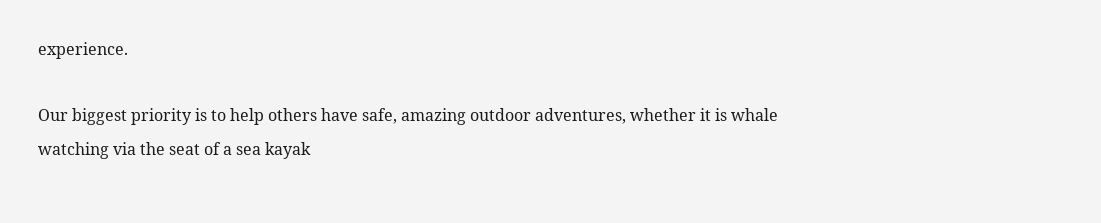experience.

Our biggest priority is to help others have safe, amazing outdoor adventures, whether it is whale watching via the seat of a sea kayak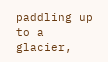paddling up to a glacier,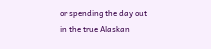or spending the day out in the true Alaskan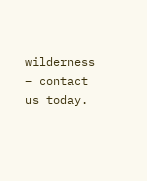wilderness – contact us today.